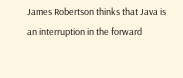James Robertson thinks that Java is an interruption in the forward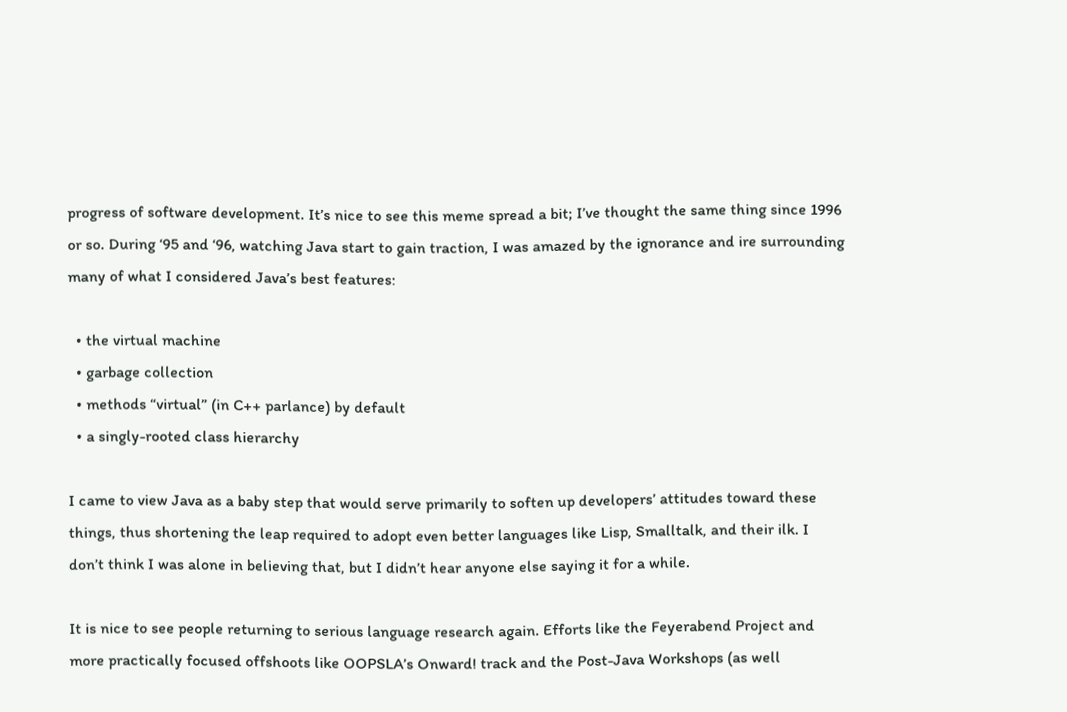progress of software development. It’s nice to see this meme spread a bit; I’ve thought the same thing since 1996 or so. During ‘95 and ‘96, watching Java start to gain traction, I was amazed by the ignorance and ire surrounding many of what I considered Java’s best features:

  • the virtual machine
  • garbage collection
  • methods “virtual” (in C++ parlance) by default
  • a singly-rooted class hierarchy

I came to view Java as a baby step that would serve primarily to soften up developers’ attitudes toward these things, thus shortening the leap required to adopt even better languages like Lisp, Smalltalk, and their ilk. I don’t think I was alone in believing that, but I didn’t hear anyone else saying it for a while.

It is nice to see people returning to serious language research again. Efforts like the Feyerabend Project and more practically focused offshoots like OOPSLA’s Onward! track and the Post-Java Workshops (as well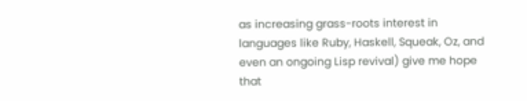as increasing grass-roots interest in languages like Ruby, Haskell, Squeak, Oz, and even an ongoing Lisp revival) give me hope that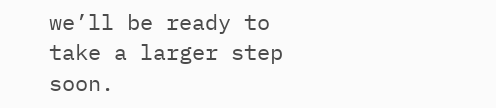we’ll be ready to take a larger step soon.